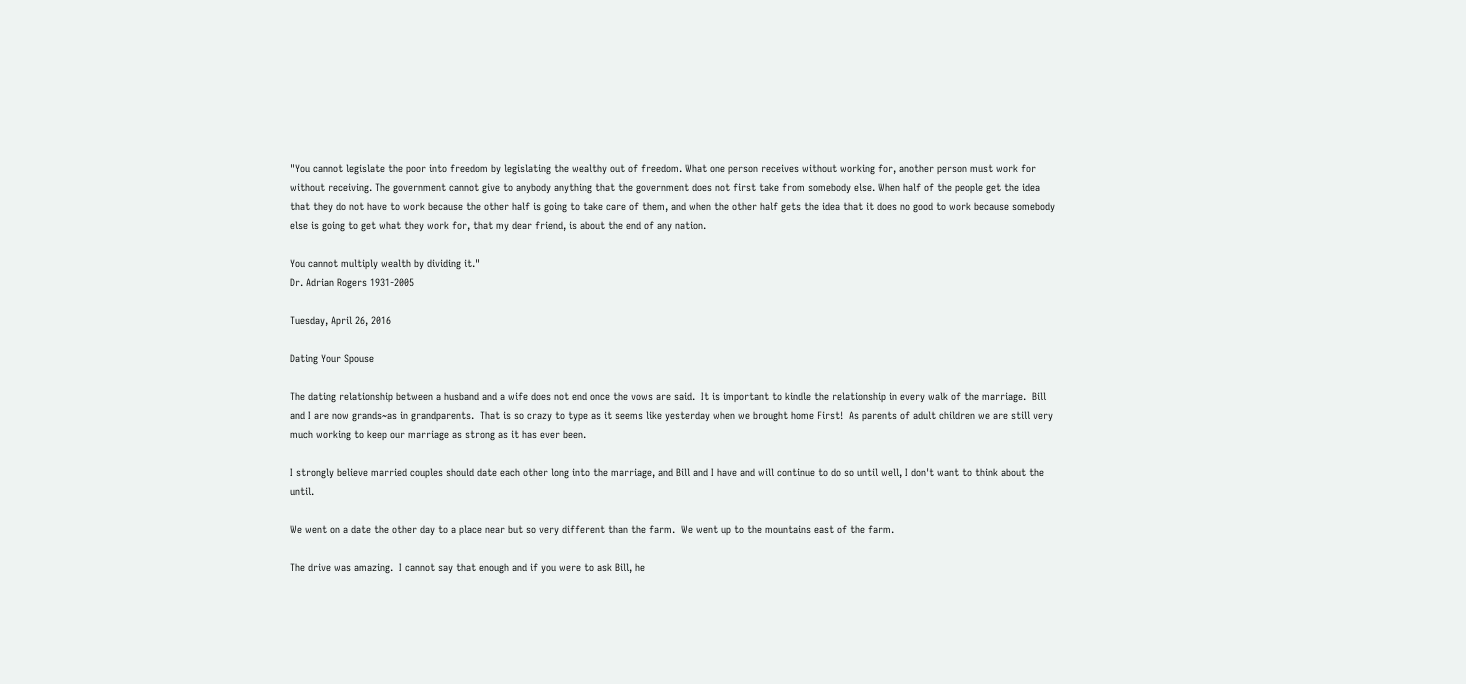"You cannot legislate the poor into freedom by legislating the wealthy out of freedom. What one person receives without working for, another person must work for without receiving. The government cannot give to anybody anything that the government does not first take from somebody else. When half of the people get the idea that they do not have to work because the other half is going to take care of them, and when the other half gets the idea that it does no good to work because somebody else is going to get what they work for, that my dear friend, is about the end of any nation.

You cannot multiply wealth by dividing it."
Dr. Adrian Rogers 1931-2005

Tuesday, April 26, 2016

Dating Your Spouse

The dating relationship between a husband and a wife does not end once the vows are said.  It is important to kindle the relationship in every walk of the marriage.  Bill and I are now grands~as in grandparents.  That is so crazy to type as it seems like yesterday when we brought home First!  As parents of adult children we are still very much working to keep our marriage as strong as it has ever been.

I strongly believe married couples should date each other long into the marriage, and Bill and I have and will continue to do so until well, I don't want to think about the until.

We went on a date the other day to a place near but so very different than the farm.  We went up to the mountains east of the farm.

The drive was amazing.  I cannot say that enough and if you were to ask Bill, he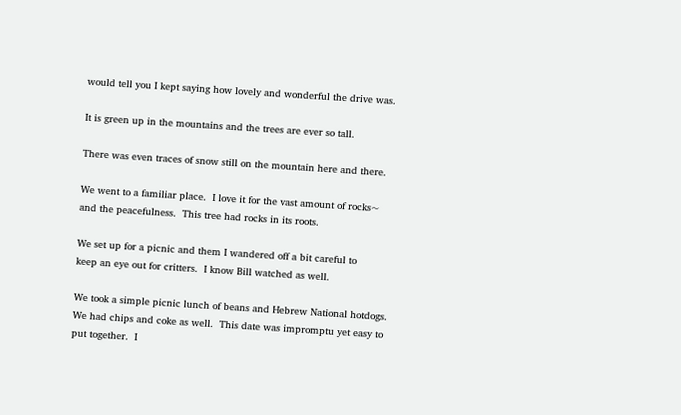would tell you I kept saying how lovely and wonderful the drive was.

It is green up in the mountains and the trees are ever so tall.

There was even traces of snow still on the mountain here and there.

We went to a familiar place.  I love it for the vast amount of rocks~
and the peacefulness.  This tree had rocks in its roots.

We set up for a picnic and them I wandered off a bit careful to
keep an eye out for critters.  I know Bill watched as well.

We took a simple picnic lunch of beans and Hebrew National hotdogs.
We had chips and coke as well.  This date was impromptu yet easy to
put together.  I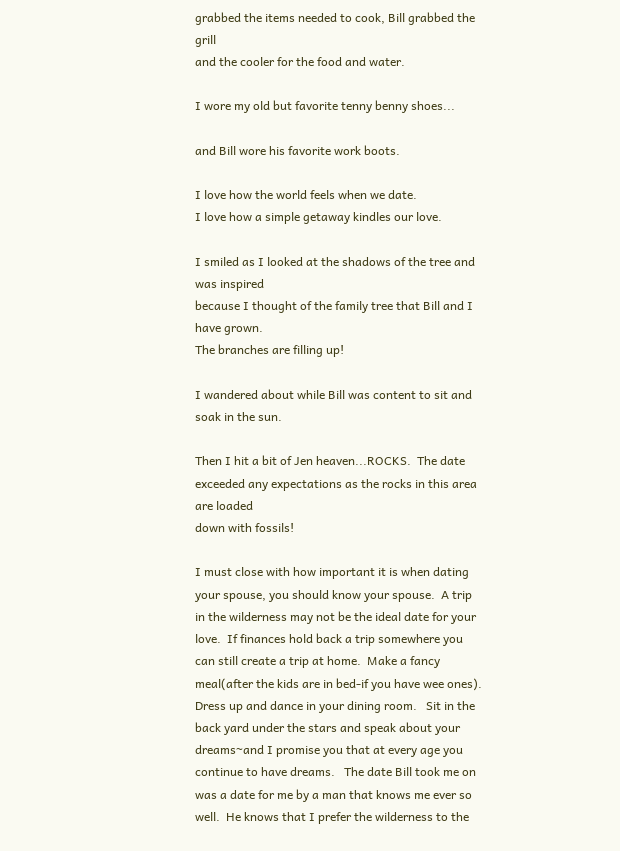grabbed the items needed to cook, Bill grabbed the grill
and the cooler for the food and water.

I wore my old but favorite tenny benny shoes...

and Bill wore his favorite work boots.

I love how the world feels when we date.
I love how a simple getaway kindles our love.

I smiled as I looked at the shadows of the tree and was inspired
because I thought of the family tree that Bill and I have grown.
The branches are filling up!

I wandered about while Bill was content to sit and soak in the sun.

Then I hit a bit of Jen heaven...ROCKS.  The date
exceeded any expectations as the rocks in this area are loaded
down with fossils!

I must close with how important it is when dating your spouse, you should know your spouse.  A trip in the wilderness may not be the ideal date for your love.  If finances hold back a trip somewhere you can still create a trip at home.  Make a fancy meal(after the kids are in bed-if you have wee ones).  Dress up and dance in your dining room.   Sit in the back yard under the stars and speak about your dreams~and I promise you that at every age you continue to have dreams.   The date Bill took me on was a date for me by a man that knows me ever so well.  He knows that I prefer the wilderness to the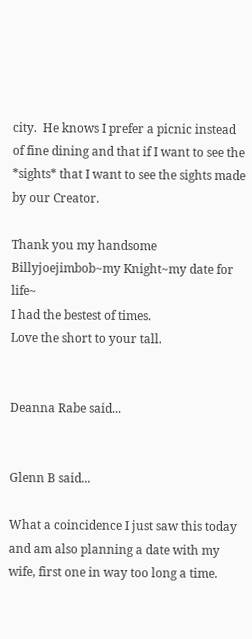city.  He knows I prefer a picnic instead of fine dining and that if I want to see the *sights* that I want to see the sights made by our Creator.

Thank you my handsome Billyjoejimbob~my Knight~my date for life~
I had the bestest of times.
Love the short to your tall.


Deanna Rabe said...


Glenn B said...

What a coincidence I just saw this today and am also planning a date with my wife, first one in way too long a time.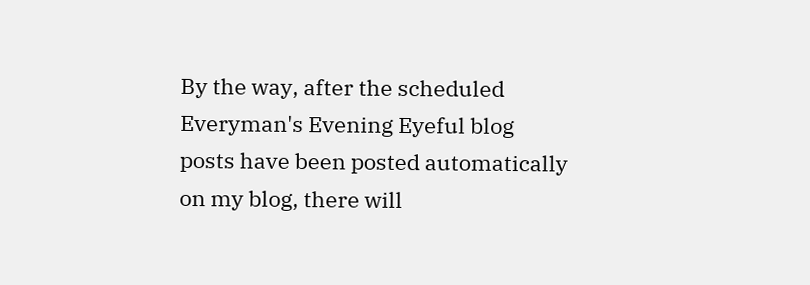By the way, after the scheduled Everyman's Evening Eyeful blog posts have been posted automatically on my blog, there will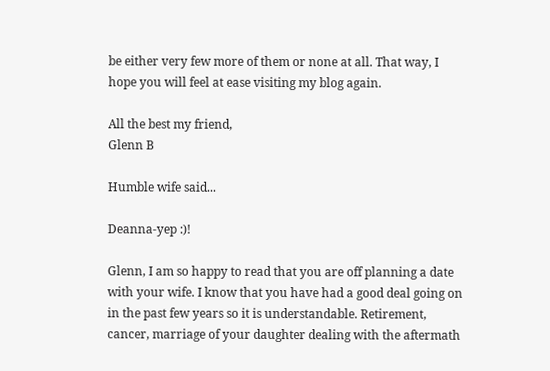be either very few more of them or none at all. That way, I hope you will feel at ease visiting my blog again.

All the best my friend,
Glenn B

Humble wife said...

Deanna-yep :)!

Glenn, I am so happy to read that you are off planning a date with your wife. I know that you have had a good deal going on in the past few years so it is understandable. Retirement, cancer, marriage of your daughter dealing with the aftermath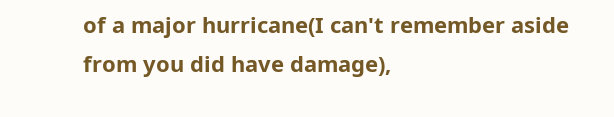of a major hurricane(I can't remember aside from you did have damage),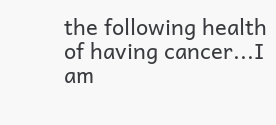the following health of having cancer...I am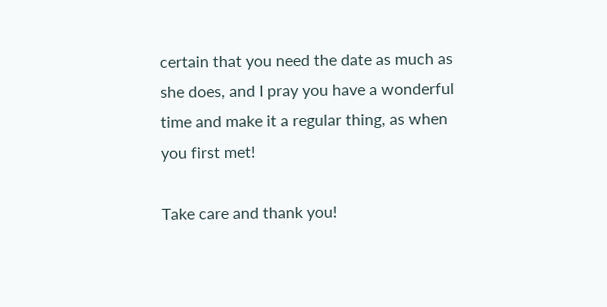certain that you need the date as much as she does, and I pray you have a wonderful time and make it a regular thing, as when you first met!

Take care and thank you!